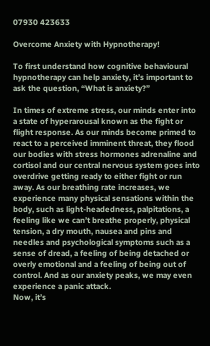07930 423633

Overcome Anxiety with Hypnotherapy!

To first understand how cognitive behavioural hypnotherapy can help anxiety, it’s important to ask the question, “What is anxiety?”

In times of extreme stress, our minds enter into a state of hyperarousal known as the fight or flight response. As our minds become primed to react to a perceived imminent threat, they flood our bodies with stress hormones adrenaline and cortisol and our central nervous system goes into overdrive getting ready to either fight or run away. As our breathing rate increases, we experience many physical sensations within the body, such as light-headedness, palpitations, a feeling like we can’t breathe properly, physical tension, a dry mouth, nausea and pins and needles and psychological symptoms such as a sense of dread, a feeling of being detached or overly emotional and a feeling of being out of control. And as our anxiety peaks, we may even experience a panic attack.
Now, it’s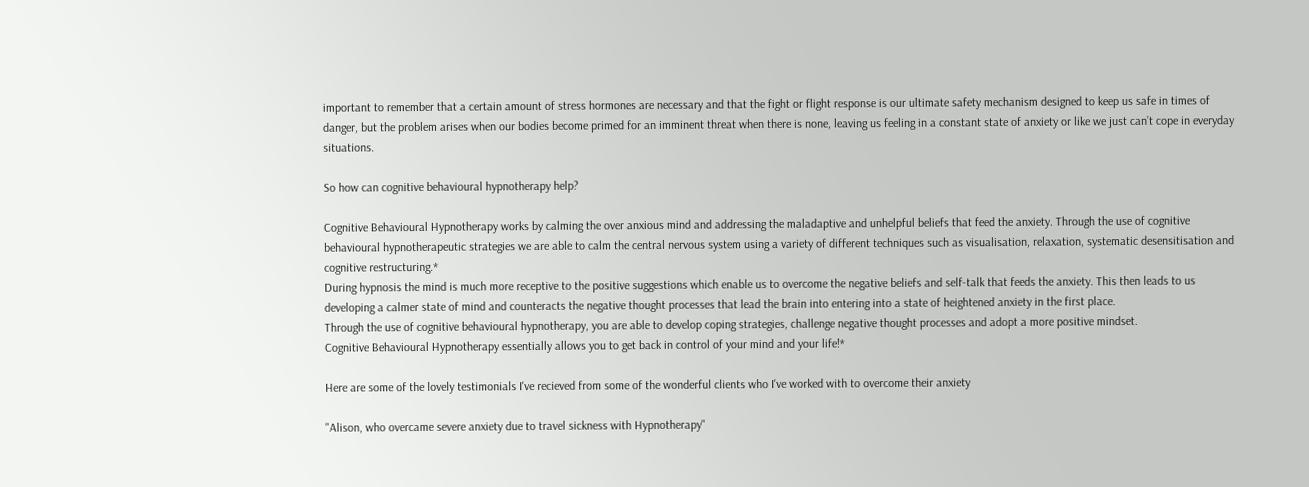important to remember that a certain amount of stress hormones are necessary and that the fight or flight response is our ultimate safety mechanism designed to keep us safe in times of danger, but the problem arises when our bodies become primed for an imminent threat when there is none, leaving us feeling in a constant state of anxiety or like we just can’t cope in everyday situations.

So how can cognitive behavioural hypnotherapy help?

Cognitive Behavioural Hypnotherapy works by calming the over anxious mind and addressing the maladaptive and unhelpful beliefs that feed the anxiety. Through the use of cognitive behavioural hypnotherapeutic strategies we are able to calm the central nervous system using a variety of different techniques such as visualisation, relaxation, systematic desensitisation and cognitive restructuring.*
During hypnosis the mind is much more receptive to the positive suggestions which enable us to overcome the negative beliefs and self-talk that feeds the anxiety. This then leads to us developing a calmer state of mind and counteracts the negative thought processes that lead the brain into entering into a state of heightened anxiety in the first place.
Through the use of cognitive behavioural hypnotherapy, you are able to develop coping strategies, challenge negative thought processes and adopt a more positive mindset.
Cognitive Behavioural Hypnotherapy essentially allows you to get back in control of your mind and your life!*

Here are some of the lovely testimonials I've recieved from some of the wonderful clients who I've worked with to overcome their anxiety

"Alison, who overcame severe anxiety due to travel sickness with Hypnotherapy"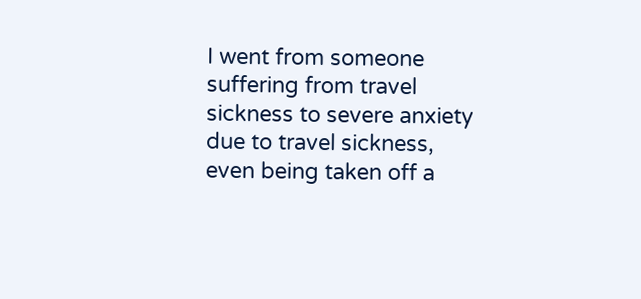I went from someone suffering from travel sickness to severe anxiety due to travel sickness, even being taken off a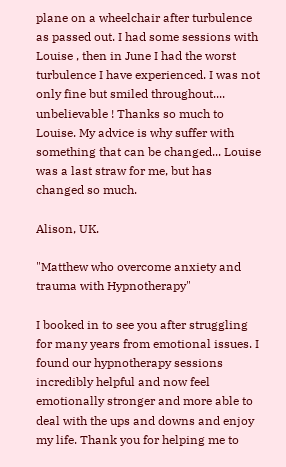plane on a wheelchair after turbulence as passed out. I had some sessions with Louise , then in June I had the worst turbulence I have experienced. I was not only fine but smiled throughout.... unbelievable ! Thanks so much to Louise. My advice is why suffer with something that can be changed... Louise was a last straw for me, but has changed so much.

Alison, UK.

"Matthew who overcome anxiety and trauma with Hypnotherapy"

I booked in to see you after struggling for many years from emotional issues. I found our hypnotherapy sessions incredibly helpful and now feel emotionally stronger and more able to deal with the ups and downs and enjoy my life. Thank you for helping me to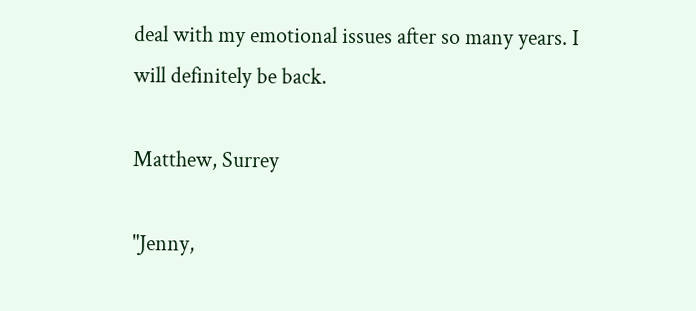deal with my emotional issues after so many years. I will definitely be back.

Matthew, Surrey

"Jenny,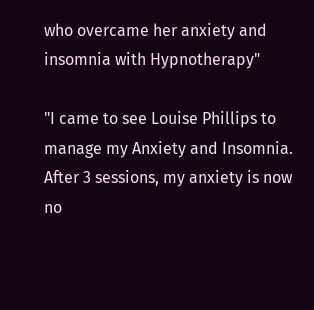who overcame her anxiety and insomnia with Hypnotherapy"

"I came to see Louise Phillips to manage my Anxiety and Insomnia. After 3 sessions, my anxiety is now no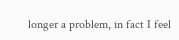longer a problem, in fact I feel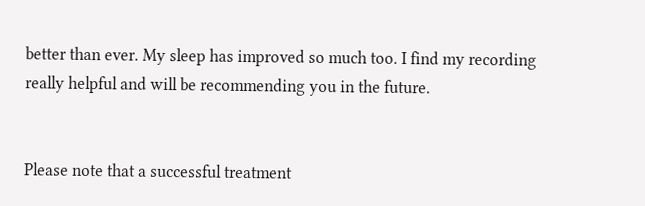better than ever. My sleep has improved so much too. I find my recording really helpful and will be recommending you in the future.


Please note that a successful treatment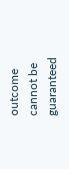outcome cannot be guaranteed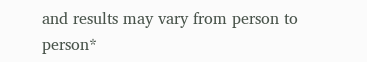and results may vary from person to person*